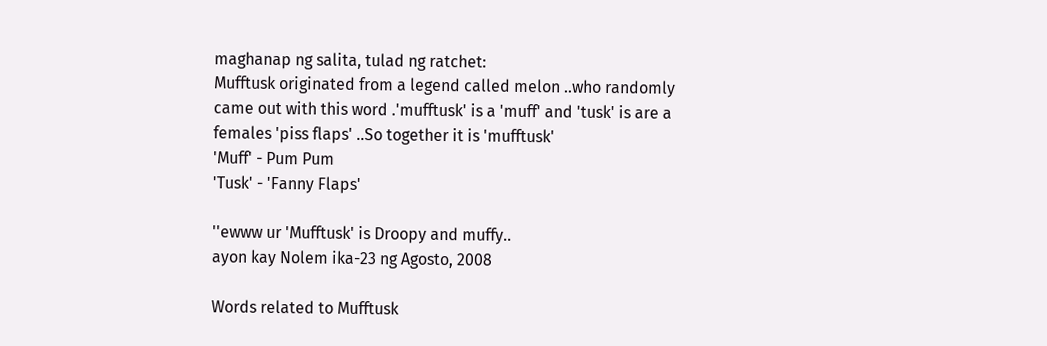maghanap ng salita, tulad ng ratchet:
Mufftusk originated from a legend called melon ..who randomly came out with this word .'mufftusk' is a 'muff' and 'tusk' is are a females 'piss flaps' ..So together it is 'mufftusk'
'Muff' - Pum Pum
'Tusk' - 'Fanny Flaps'

''ewww ur 'Mufftusk' is Droopy and muffy..
ayon kay Nolem ika-23 ng Agosto, 2008

Words related to Mufftusk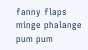fanny flaps minge phalange pum pum